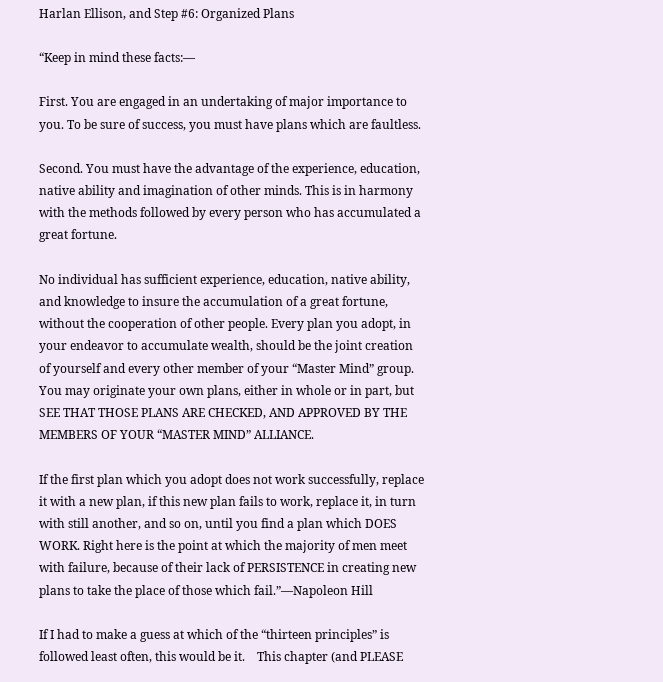Harlan Ellison, and Step #6: Organized Plans

“Keep in mind these facts:—

First. You are engaged in an undertaking of major importance to you. To be sure of success, you must have plans which are faultless.

Second. You must have the advantage of the experience, education, native ability and imagination of other minds. This is in harmony with the methods followed by every person who has accumulated a great fortune.

No individual has sufficient experience, education, native ability, and knowledge to insure the accumulation of a great fortune, without the cooperation of other people. Every plan you adopt, in your endeavor to accumulate wealth, should be the joint creation of yourself and every other member of your “Master Mind” group. You may originate your own plans, either in whole or in part, but SEE THAT THOSE PLANS ARE CHECKED, AND APPROVED BY THE MEMBERS OF YOUR “MASTER MIND” ALLIANCE.

If the first plan which you adopt does not work successfully, replace it with a new plan, if this new plan fails to work, replace it, in turn with still another, and so on, until you find a plan which DOES WORK. Right here is the point at which the majority of men meet with failure, because of their lack of PERSISTENCE in creating new plans to take the place of those which fail.”—Napoleon Hill

If I had to make a guess at which of the “thirteen principles” is followed least often, this would be it.    This chapter (and PLEASE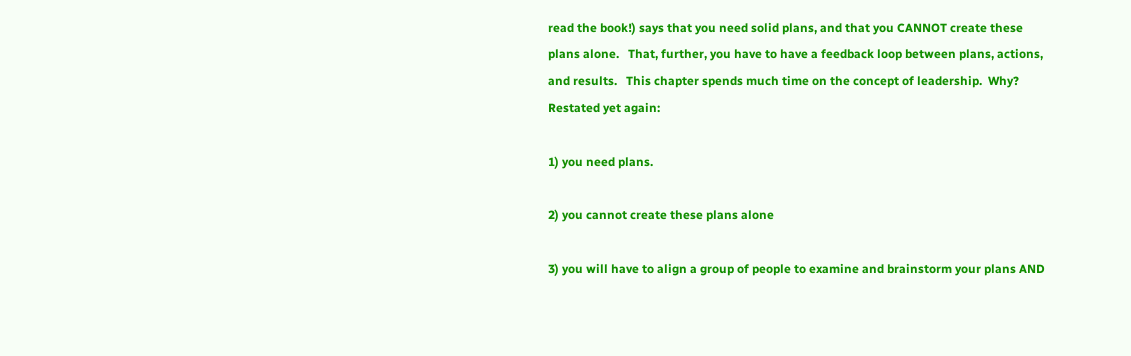read the book!) says that you need solid plans, and that you CANNOT create these plans alone.   That, further, you have to have a feedback loop between plans, actions, and results.   This chapter spends much time on the concept of leadership.  Why?  Restated yet again:

1) you need plans.

2) you cannot create these plans alone

3) you will have to align a group of people to examine and brainstorm your plans AND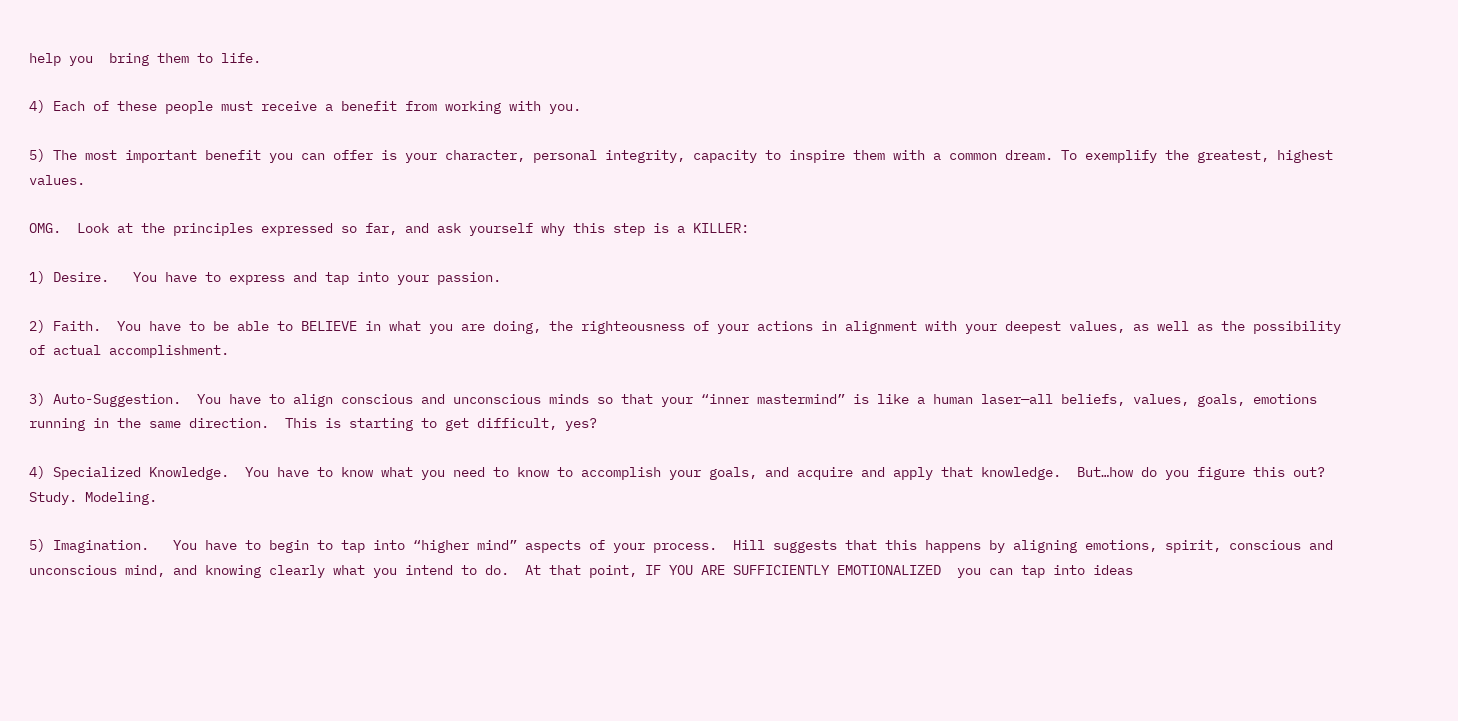help you  bring them to life.

4) Each of these people must receive a benefit from working with you.

5) The most important benefit you can offer is your character, personal integrity, capacity to inspire them with a common dream. To exemplify the greatest, highest values.

OMG.  Look at the principles expressed so far, and ask yourself why this step is a KILLER:

1) Desire.   You have to express and tap into your passion.

2) Faith.  You have to be able to BELIEVE in what you are doing, the righteousness of your actions in alignment with your deepest values, as well as the possibility of actual accomplishment.

3) Auto-Suggestion.  You have to align conscious and unconscious minds so that your “inner mastermind” is like a human laser—all beliefs, values, goals, emotions running in the same direction.  This is starting to get difficult, yes?

4) Specialized Knowledge.  You have to know what you need to know to accomplish your goals, and acquire and apply that knowledge.  But…how do you figure this out?  Study. Modeling.

5) Imagination.   You have to begin to tap into “higher mind” aspects of your process.  Hill suggests that this happens by aligning emotions, spirit, conscious and unconscious mind, and knowing clearly what you intend to do.  At that point, IF YOU ARE SUFFICIENTLY EMOTIONALIZED  you can tap into ideas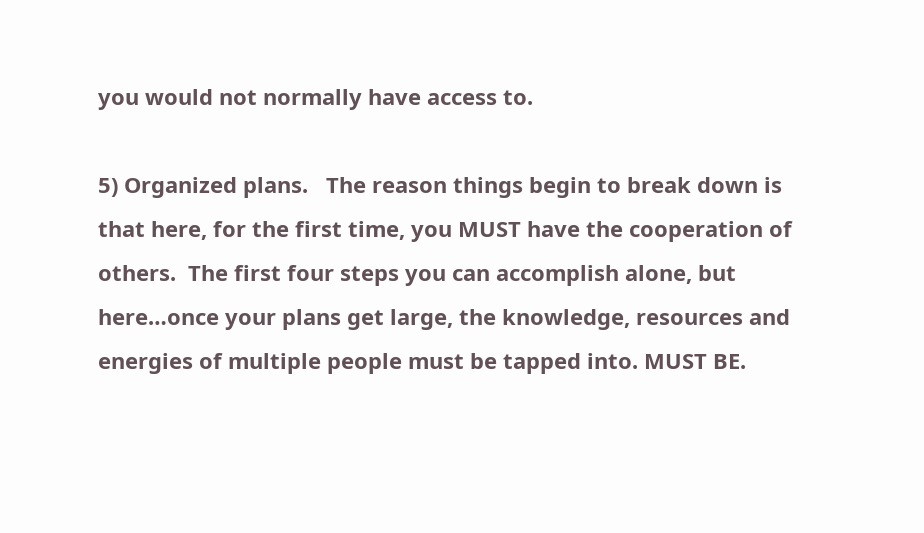you would not normally have access to.

5) Organized plans.   The reason things begin to break down is that here, for the first time, you MUST have the cooperation of others.  The first four steps you can accomplish alone, but here…once your plans get large, the knowledge, resources and energies of multiple people must be tapped into. MUST BE.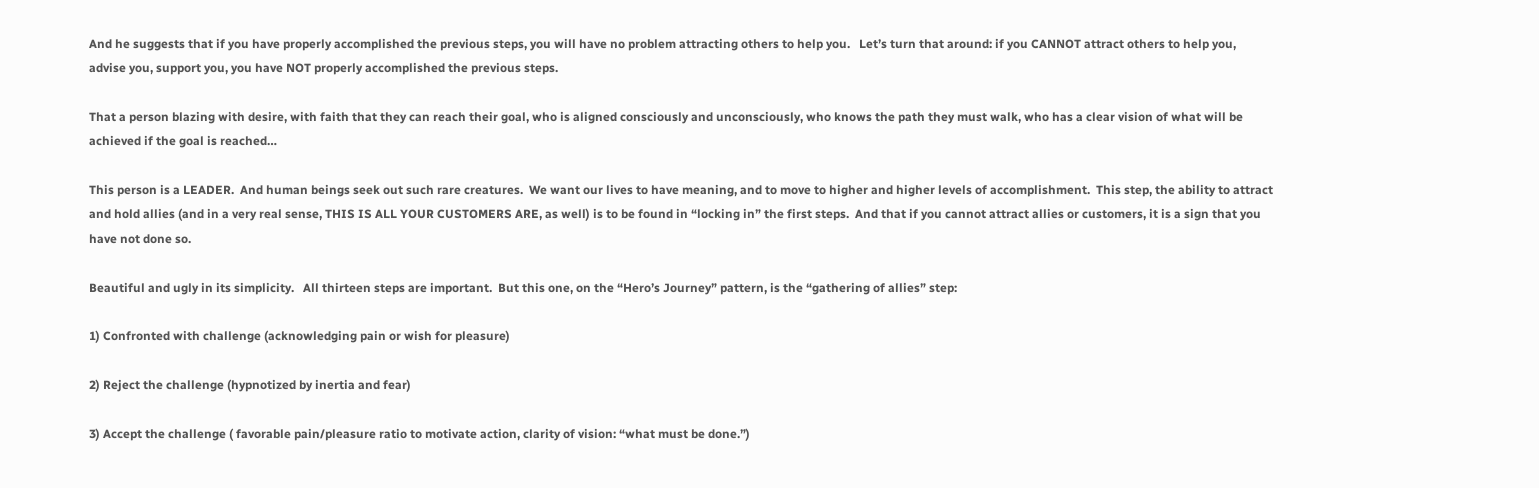And he suggests that if you have properly accomplished the previous steps, you will have no problem attracting others to help you.   Let’s turn that around: if you CANNOT attract others to help you, advise you, support you, you have NOT properly accomplished the previous steps.

That a person blazing with desire, with faith that they can reach their goal, who is aligned consciously and unconsciously, who knows the path they must walk, who has a clear vision of what will be achieved if the goal is reached…

This person is a LEADER.  And human beings seek out such rare creatures.  We want our lives to have meaning, and to move to higher and higher levels of accomplishment.  This step, the ability to attract and hold allies (and in a very real sense, THIS IS ALL YOUR CUSTOMERS ARE, as well) is to be found in “locking in” the first steps.  And that if you cannot attract allies or customers, it is a sign that you have not done so.

Beautiful and ugly in its simplicity.   All thirteen steps are important.  But this one, on the “Hero’s Journey” pattern, is the “gathering of allies” step:

1) Confronted with challenge (acknowledging pain or wish for pleasure)

2) Reject the challenge (hypnotized by inertia and fear)

3) Accept the challenge ( favorable pain/pleasure ratio to motivate action, clarity of vision: “what must be done.”)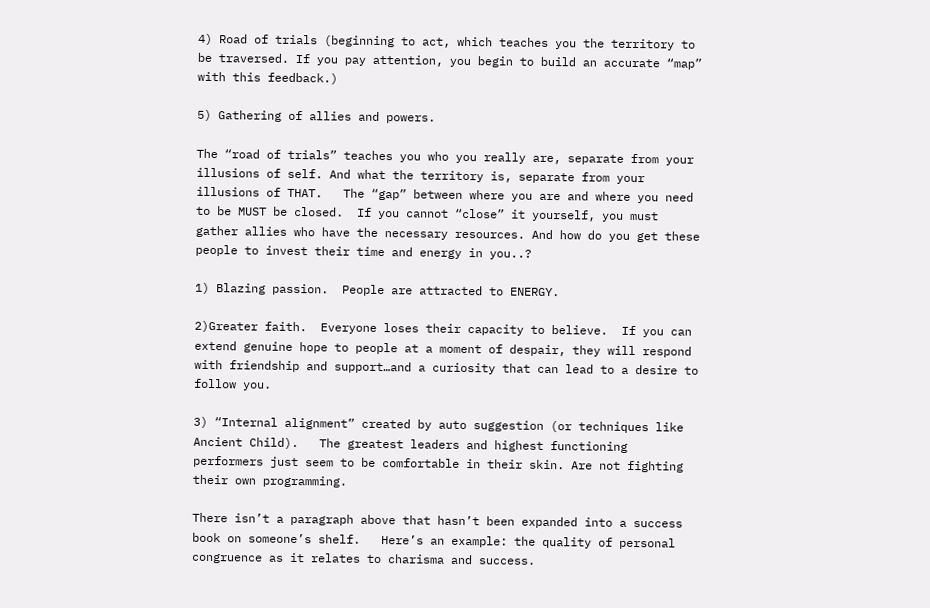4) Road of trials (beginning to act, which teaches you the territory to be traversed. If you pay attention, you begin to build an accurate “map” with this feedback.)

5) Gathering of allies and powers.

The “road of trials” teaches you who you really are, separate from your illusions of self. And what the territory is, separate from your illusions of THAT.   The “gap” between where you are and where you need to be MUST be closed.  If you cannot “close” it yourself, you must gather allies who have the necessary resources. And how do you get these people to invest their time and energy in you..?

1) Blazing passion.  People are attracted to ENERGY.

2)Greater faith.  Everyone loses their capacity to believe.  If you can extend genuine hope to people at a moment of despair, they will respond with friendship and support…and a curiosity that can lead to a desire to follow you.

3) “Internal alignment” created by auto suggestion (or techniques like Ancient Child).   The greatest leaders and highest functioning performers just seem to be comfortable in their skin. Are not fighting their own programming.

There isn’t a paragraph above that hasn’t been expanded into a success book on someone’s shelf.   Here’s an example: the quality of personal congruence as it relates to charisma and success.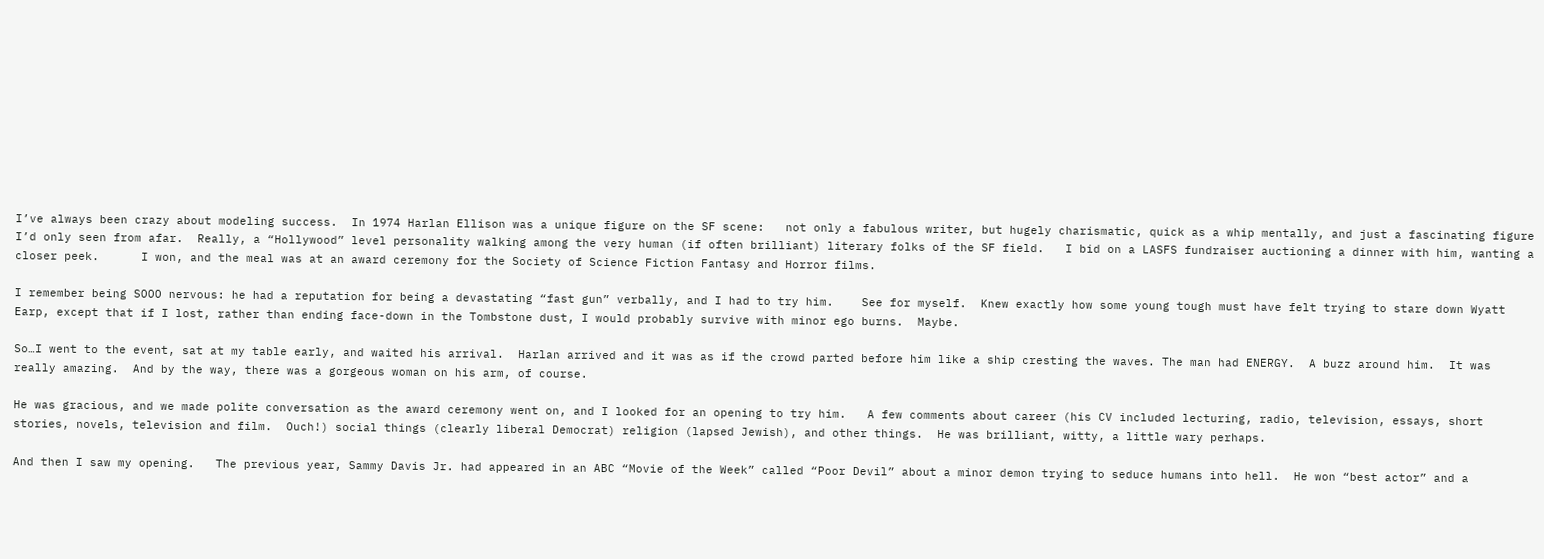I’ve always been crazy about modeling success.  In 1974 Harlan Ellison was a unique figure on the SF scene:   not only a fabulous writer, but hugely charismatic, quick as a whip mentally, and just a fascinating figure I’d only seen from afar.  Really, a “Hollywood” level personality walking among the very human (if often brilliant) literary folks of the SF field.   I bid on a LASFS fundraiser auctioning a dinner with him, wanting a closer peek.      I won, and the meal was at an award ceremony for the Society of Science Fiction Fantasy and Horror films.

I remember being SOOO nervous: he had a reputation for being a devastating “fast gun” verbally, and I had to try him.    See for myself.  Knew exactly how some young tough must have felt trying to stare down Wyatt Earp, except that if I lost, rather than ending face-down in the Tombstone dust, I would probably survive with minor ego burns.  Maybe.

So…I went to the event, sat at my table early, and waited his arrival.  Harlan arrived and it was as if the crowd parted before him like a ship cresting the waves. The man had ENERGY.  A buzz around him.  It was really amazing.  And by the way, there was a gorgeous woman on his arm, of course.

He was gracious, and we made polite conversation as the award ceremony went on, and I looked for an opening to try him.   A few comments about career (his CV included lecturing, radio, television, essays, short stories, novels, television and film.  Ouch!) social things (clearly liberal Democrat) religion (lapsed Jewish), and other things.  He was brilliant, witty, a little wary perhaps.

And then I saw my opening.   The previous year, Sammy Davis Jr. had appeared in an ABC “Movie of the Week” called “Poor Devil” about a minor demon trying to seduce humans into hell.  He won “best actor” and a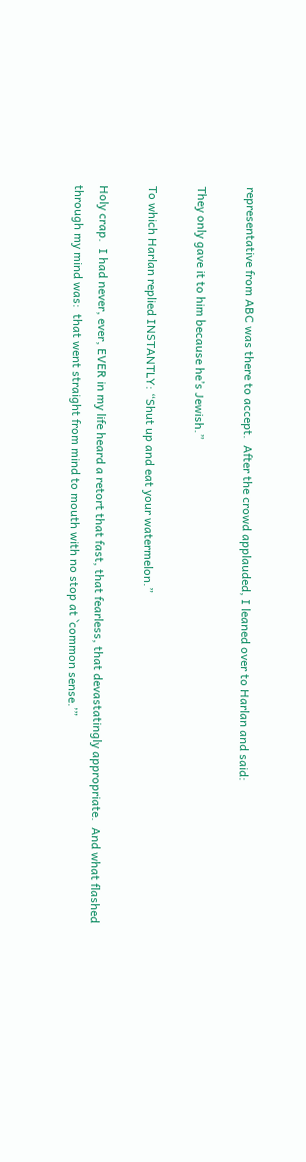representative from ABC was there to accept.  After the crowd applauded, I leaned over to Harlan and said:

They only gave it to him because he’s Jewish.”

To which Harlan replied INSTANTLY: “Shut up and eat your watermelon.”

Holy crap.  I had never, ever, EVER in my life heard a retort that fast, that fearless, that devastatingly appropriate.  And what flashed through my mind was:  that went straight from mind to mouth with no stop at `common sense.’”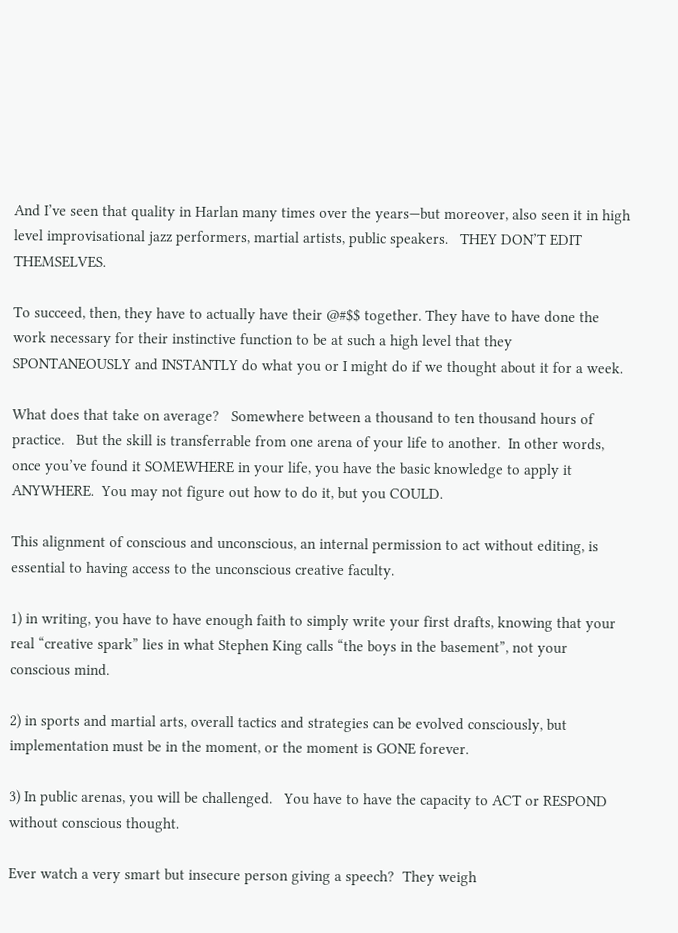And I’ve seen that quality in Harlan many times over the years—but moreover, also seen it in high level improvisational jazz performers, martial artists, public speakers.   THEY DON’T EDIT THEMSELVES.

To succeed, then, they have to actually have their @#$$ together. They have to have done the work necessary for their instinctive function to be at such a high level that they SPONTANEOUSLY and INSTANTLY do what you or I might do if we thought about it for a week.

What does that take on average?   Somewhere between a thousand to ten thousand hours of practice.   But the skill is transferrable from one arena of your life to another.  In other words, once you’ve found it SOMEWHERE in your life, you have the basic knowledge to apply it ANYWHERE.  You may not figure out how to do it, but you COULD.

This alignment of conscious and unconscious, an internal permission to act without editing, is essential to having access to the unconscious creative faculty.

1) in writing, you have to have enough faith to simply write your first drafts, knowing that your real “creative spark” lies in what Stephen King calls “the boys in the basement”, not your conscious mind.

2) in sports and martial arts, overall tactics and strategies can be evolved consciously, but implementation must be in the moment, or the moment is GONE forever.

3) In public arenas, you will be challenged.   You have to have the capacity to ACT or RESPOND without conscious thought.

Ever watch a very smart but insecure person giving a speech?  They weigh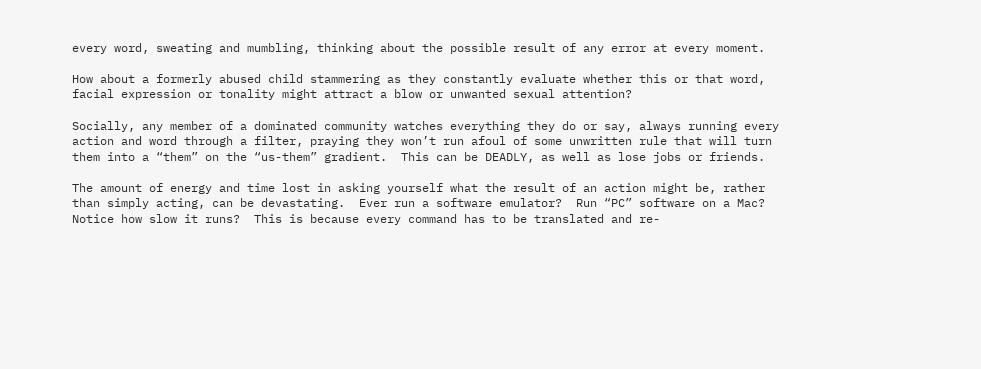every word, sweating and mumbling, thinking about the possible result of any error at every moment.

How about a formerly abused child stammering as they constantly evaluate whether this or that word, facial expression or tonality might attract a blow or unwanted sexual attention?

Socially, any member of a dominated community watches everything they do or say, always running every action and word through a filter, praying they won’t run afoul of some unwritten rule that will turn them into a “them” on the “us-them” gradient.  This can be DEADLY, as well as lose jobs or friends.

The amount of energy and time lost in asking yourself what the result of an action might be, rather than simply acting, can be devastating.  Ever run a software emulator?  Run “PC” software on a Mac?  Notice how slow it runs?  This is because every command has to be translated and re-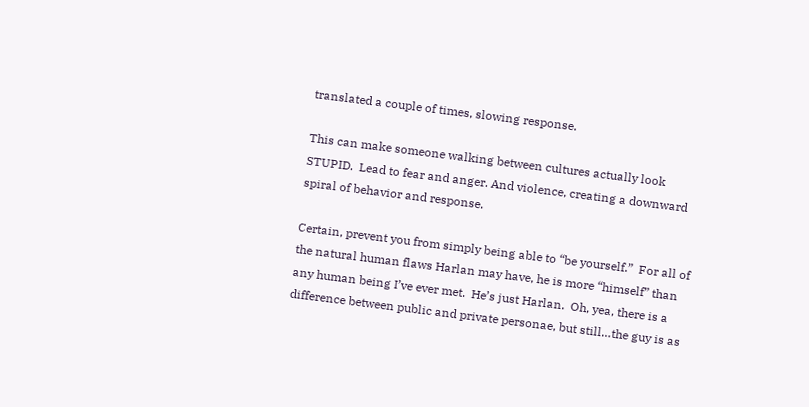translated a couple of times, slowing response.

This can make someone walking between cultures actually look STUPID.  Lead to fear and anger. And violence, creating a downward spiral of behavior and response.

Certain, prevent you from simply being able to “be yourself.”  For all of the natural human flaws Harlan may have, he is more “himself” than any human being I’ve ever met.  He’s just Harlan.  Oh, yea, there is a difference between public and private personae, but still…the guy is as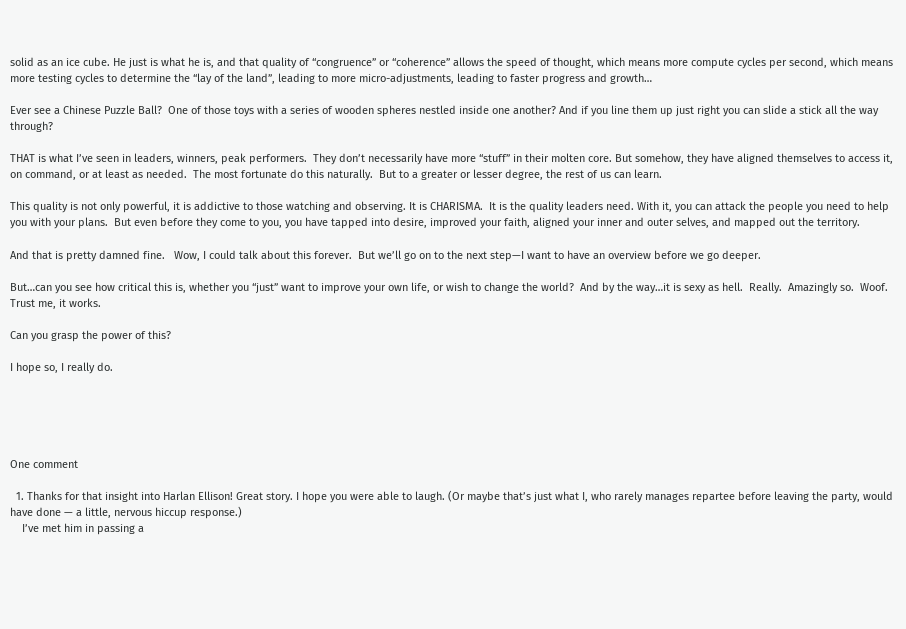solid as an ice cube. He just is what he is, and that quality of “congruence” or “coherence” allows the speed of thought, which means more compute cycles per second, which means more testing cycles to determine the “lay of the land”, leading to more micro-adjustments, leading to faster progress and growth…

Ever see a Chinese Puzzle Ball?  One of those toys with a series of wooden spheres nestled inside one another? And if you line them up just right you can slide a stick all the way through?

THAT is what I’ve seen in leaders, winners, peak performers.  They don’t necessarily have more “stuff” in their molten core. But somehow, they have aligned themselves to access it, on command, or at least as needed.  The most fortunate do this naturally.  But to a greater or lesser degree, the rest of us can learn.

This quality is not only powerful, it is addictive to those watching and observing. It is CHARISMA.  It is the quality leaders need. With it, you can attack the people you need to help you with your plans.  But even before they come to you, you have tapped into desire, improved your faith, aligned your inner and outer selves, and mapped out the territory.

And that is pretty damned fine.   Wow, I could talk about this forever.  But we’ll go on to the next step—I want to have an overview before we go deeper.

But…can you see how critical this is, whether you “just” want to improve your own life, or wish to change the world?  And by the way…it is sexy as hell.  Really.  Amazingly so.  Woof.  Trust me, it works.

Can you grasp the power of this?

I hope so, I really do.





One comment

  1. Thanks for that insight into Harlan Ellison! Great story. I hope you were able to laugh. (Or maybe that’s just what I, who rarely manages repartee before leaving the party, would have done — a little, nervous hiccup response.)
    I’ve met him in passing a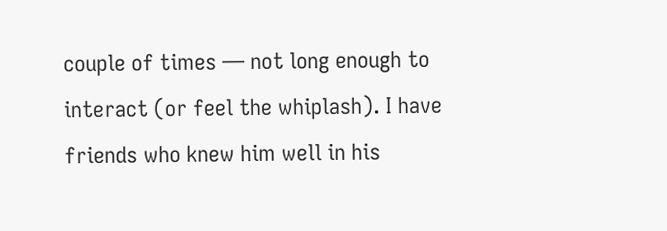couple of times — not long enough to interact (or feel the whiplash). I have friends who knew him well in his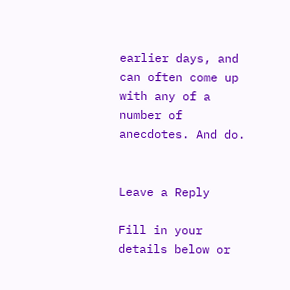earlier days, and can often come up with any of a number of anecdotes. And do.


Leave a Reply

Fill in your details below or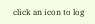click an icon to log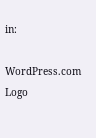in:

WordPress.com Logo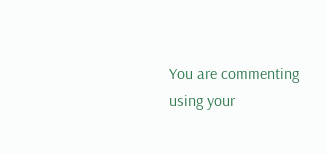You are commenting using your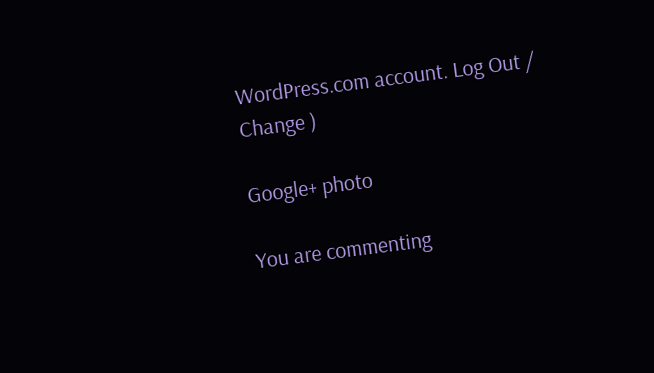WordPress.com account. Log Out /  Change )

Google+ photo

You are commenting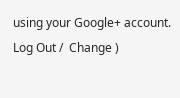using your Google+ account. Log Out /  Change )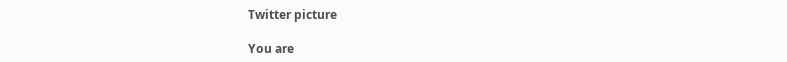Twitter picture

You are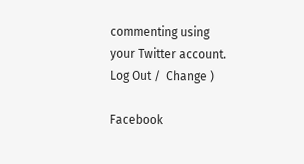commenting using your Twitter account. Log Out /  Change )

Facebook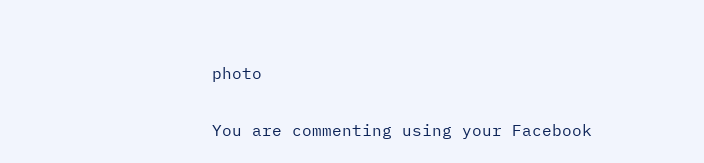photo

You are commenting using your Facebook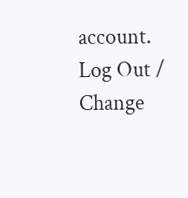account. Log Out /  Change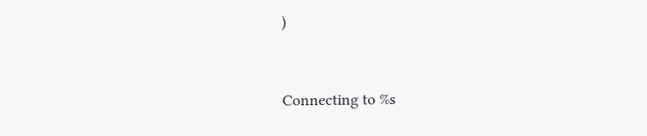)


Connecting to %s